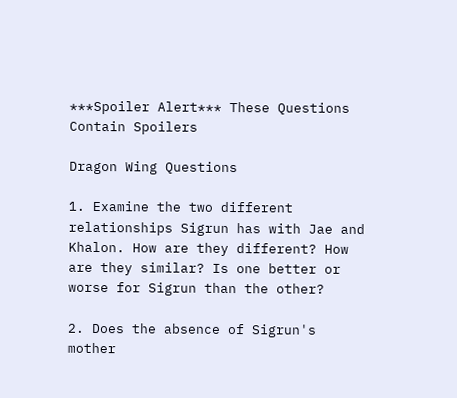***Spoiler Alert*** These Questions Contain Spoilers

Dragon Wing Questions

1. Examine the two different relationships Sigrun has with Jae and Khalon. How are they different? How are they similar? Is one better or worse for Sigrun than the other?

2. Does the absence of Sigrun's mother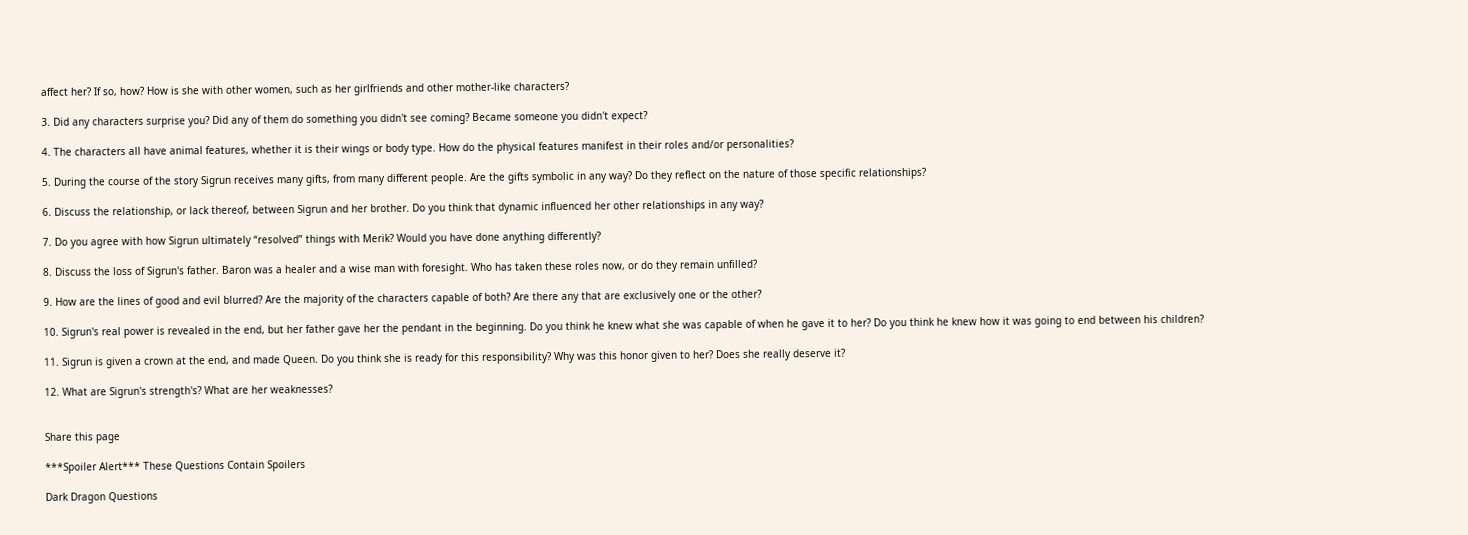affect her? If so, how? How is she with other women, such as her girlfriends and other mother-like characters?

3. Did any characters surprise you? Did any of them do something you didn't see coming? Became someone you didn't expect?

4. The characters all have animal features, whether it is their wings or body type. How do the physical features manifest in their roles and/or personalities?

5. During the course of the story Sigrun receives many gifts, from many different people. Are the gifts symbolic in any way? Do they reflect on the nature of those specific relationships?

6. Discuss the relationship, or lack thereof, between Sigrun and her brother. Do you think that dynamic influenced her other relationships in any way?

7. Do you agree with how Sigrun ultimately “resolved” things with Merik? Would you have done anything differently?

8. Discuss the loss of Sigrun's father. Baron was a healer and a wise man with foresight. Who has taken these roles now, or do they remain unfilled?

9. How are the lines of good and evil blurred? Are the majority of the characters capable of both? Are there any that are exclusively one or the other?

10. Sigrun's real power is revealed in the end, but her father gave her the pendant in the beginning. Do you think he knew what she was capable of when he gave it to her? Do you think he knew how it was going to end between his children?

11. Sigrun is given a crown at the end, and made Queen. Do you think she is ready for this responsibility? Why was this honor given to her? Does she really deserve it?

12. What are Sigrun's strength's? What are her weaknesses?


Share this page

***Spoiler Alert*** These Questions Contain Spoilers

Dark Dragon Questions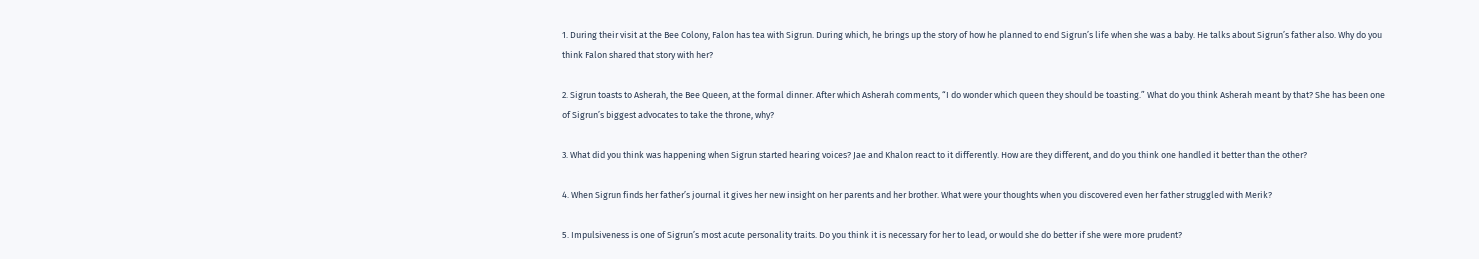1. During their visit at the Bee Colony, Falon has tea with Sigrun. During which, he brings up the story of how he planned to end Sigrun’s life when she was a baby. He talks about Sigrun’s father also. Why do you think Falon shared that story with her?

2. Sigrun toasts to Asherah, the Bee Queen, at the formal dinner. After which Asherah comments, “I do wonder which queen they should be toasting.” What do you think Asherah meant by that? She has been one of Sigrun’s biggest advocates to take the throne, why?

3. What did you think was happening when Sigrun started hearing voices? Jae and Khalon react to it differently. How are they different, and do you think one handled it better than the other?

4. When Sigrun finds her father’s journal it gives her new insight on her parents and her brother. What were your thoughts when you discovered even her father struggled with Merik?

5. Impulsiveness is one of Sigrun’s most acute personality traits. Do you think it is necessary for her to lead, or would she do better if she were more prudent?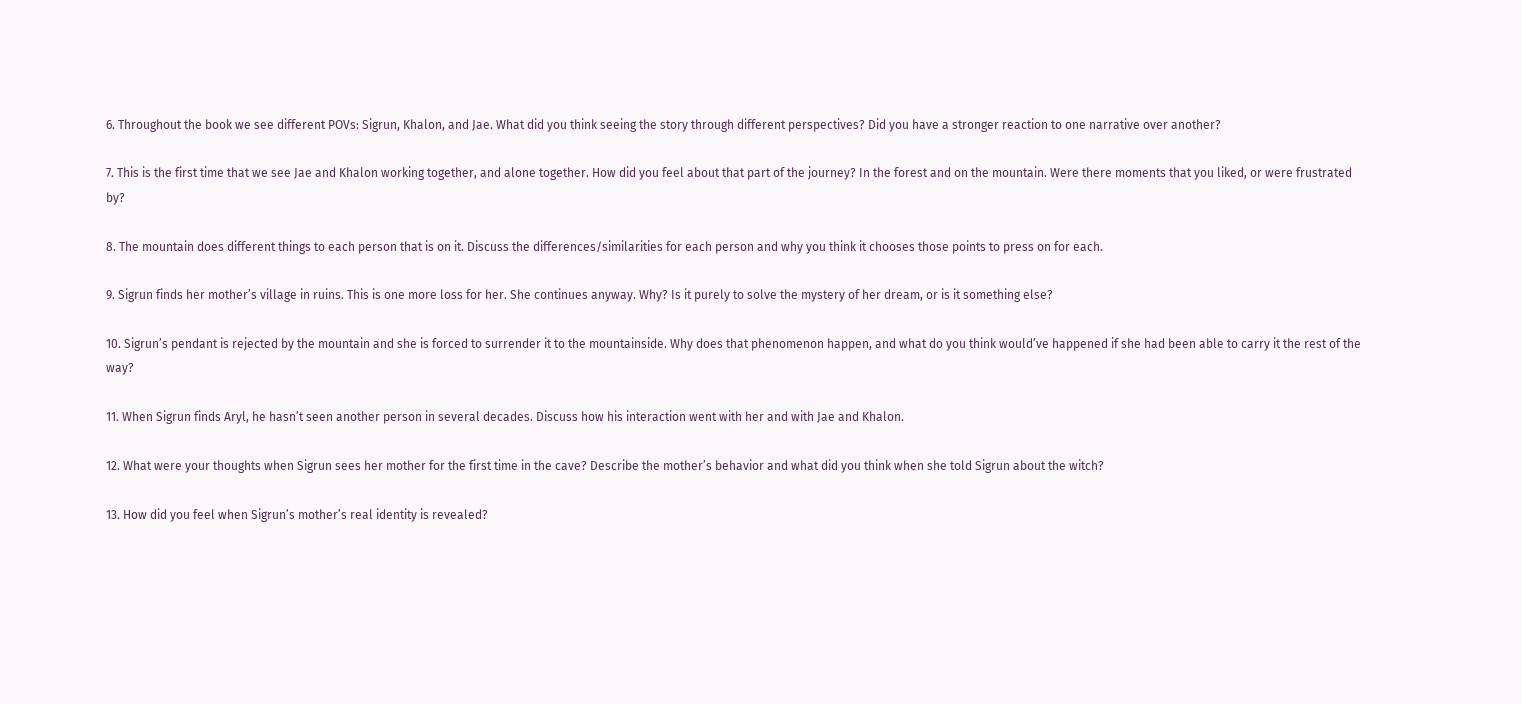6. Throughout the book we see different POVs: Sigrun, Khalon, and Jae. What did you think seeing the story through different perspectives? Did you have a stronger reaction to one narrative over another?

7. This is the first time that we see Jae and Khalon working together, and alone together. How did you feel about that part of the journey? In the forest and on the mountain. Were there moments that you liked, or were frustrated by?

8. The mountain does different things to each person that is on it. Discuss the differences/similarities for each person and why you think it chooses those points to press on for each.

9. Sigrun finds her mother’s village in ruins. This is one more loss for her. She continues anyway. Why? Is it purely to solve the mystery of her dream, or is it something else?

10. Sigrun’s pendant is rejected by the mountain and she is forced to surrender it to the mountainside. Why does that phenomenon happen, and what do you think would’ve happened if she had been able to carry it the rest of the way?

11. When Sigrun finds Aryl, he hasn’t seen another person in several decades. Discuss how his interaction went with her and with Jae and Khalon.

12. What were your thoughts when Sigrun sees her mother for the first time in the cave? Describe the mother’s behavior and what did you think when she told Sigrun about the witch?

13. How did you feel when Sigrun’s mother’s real identity is revealed?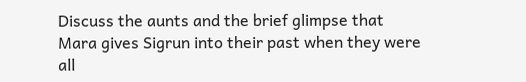Discuss the aunts and the brief glimpse that Mara gives Sigrun into their past when they were all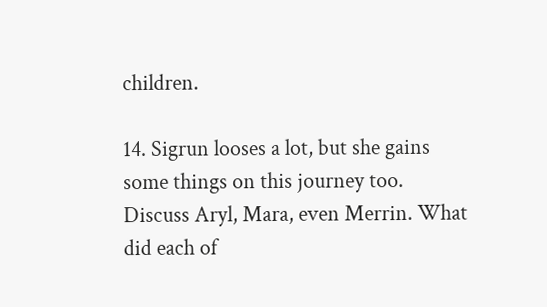children.

14. Sigrun looses a lot, but she gains some things on this journey too. Discuss Aryl, Mara, even Merrin. What did each of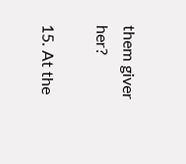them giver her?

15. At the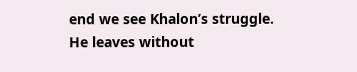end we see Khalon’s struggle. He leaves without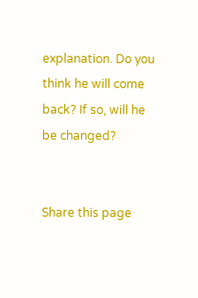explanation. Do you think he will come back? If so, will he be changed?


Share this page